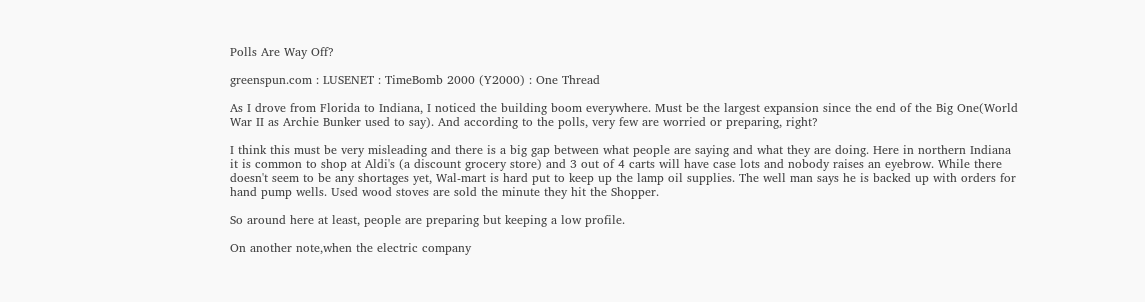Polls Are Way Off?

greenspun.com : LUSENET : TimeBomb 2000 (Y2000) : One Thread

As I drove from Florida to Indiana, I noticed the building boom everywhere. Must be the largest expansion since the end of the Big One(World War II as Archie Bunker used to say). And according to the polls, very few are worried or preparing, right?

I think this must be very misleading and there is a big gap between what people are saying and what they are doing. Here in northern Indiana it is common to shop at Aldi's (a discount grocery store) and 3 out of 4 carts will have case lots and nobody raises an eyebrow. While there doesn't seem to be any shortages yet, Wal-mart is hard put to keep up the lamp oil supplies. The well man says he is backed up with orders for hand pump wells. Used wood stoves are sold the minute they hit the Shopper.

So around here at least, people are preparing but keeping a low profile.

On another note,when the electric company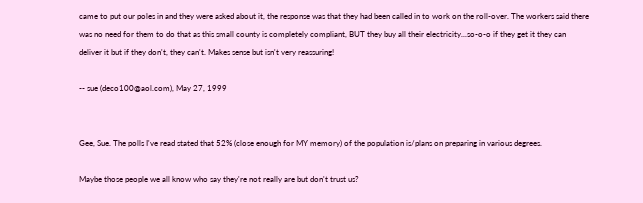came to put our poles in and they were asked about it, the response was that they had been called in to work on the roll-over. The workers said there was no need for them to do that as this small county is completely compliant, BUT they buy all their electricity...so-o-o if they get it they can deliver it but if they don't, they can't. Makes sense but isn't very reassuring!

-- sue (deco100@aol.com), May 27, 1999


Gee, Sue. The polls I've read stated that 52% (close enough for MY memory) of the population is/plans on preparing in various degrees.

Maybe those people we all know who say they're not really are but don't trust us?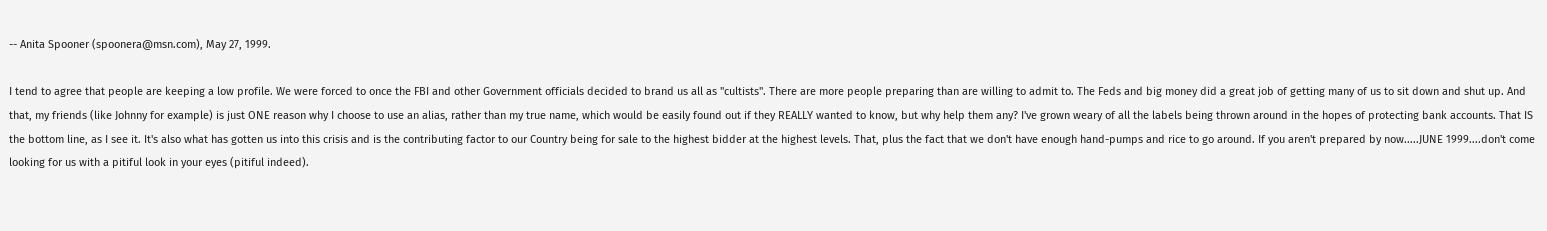-- Anita Spooner (spoonera@msn.com), May 27, 1999.

I tend to agree that people are keeping a low profile. We were forced to once the FBI and other Government officials decided to brand us all as "cultists". There are more people preparing than are willing to admit to. The Feds and big money did a great job of getting many of us to sit down and shut up. And that, my friends (like Johnny for example) is just ONE reason why I choose to use an alias, rather than my true name, which would be easily found out if they REALLY wanted to know, but why help them any? I've grown weary of all the labels being thrown around in the hopes of protecting bank accounts. That IS the bottom line, as I see it. It's also what has gotten us into this crisis and is the contributing factor to our Country being for sale to the highest bidder at the highest levels. That, plus the fact that we don't have enough hand-pumps and rice to go around. If you aren't prepared by now.....JUNE 1999....don't come looking for us with a pitiful look in your eyes (pitiful indeed).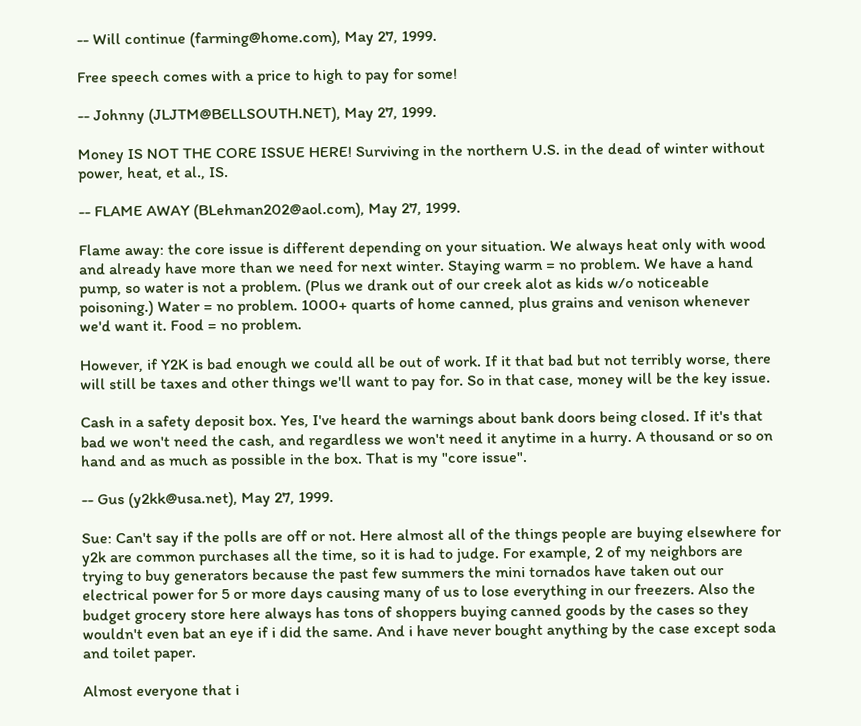-- Will continue (farming@home.com), May 27, 1999.

Free speech comes with a price to high to pay for some!

-- Johnny (JLJTM@BELLSOUTH.NET), May 27, 1999.

Money IS NOT THE CORE ISSUE HERE! Surviving in the northern U.S. in the dead of winter without power, heat, et al., IS.

-- FLAME AWAY (BLehman202@aol.com), May 27, 1999.

Flame away: the core issue is different depending on your situation. We always heat only with wood and already have more than we need for next winter. Staying warm = no problem. We have a hand pump, so water is not a problem. (Plus we drank out of our creek alot as kids w/o noticeable poisoning.) Water = no problem. 1000+ quarts of home canned, plus grains and venison whenever we'd want it. Food = no problem.

However, if Y2K is bad enough we could all be out of work. If it that bad but not terribly worse, there will still be taxes and other things we'll want to pay for. So in that case, money will be the key issue.

Cash in a safety deposit box. Yes, I've heard the warnings about bank doors being closed. If it's that bad we won't need the cash, and regardless we won't need it anytime in a hurry. A thousand or so on hand and as much as possible in the box. That is my "core issue".

-- Gus (y2kk@usa.net), May 27, 1999.

Sue: Can't say if the polls are off or not. Here almost all of the things people are buying elsewhere for y2k are common purchases all the time, so it is had to judge. For example, 2 of my neighbors are trying to buy generators because the past few summers the mini tornados have taken out our electrical power for 5 or more days causing many of us to lose everything in our freezers. Also the budget grocery store here always has tons of shoppers buying canned goods by the cases so they wouldn't even bat an eye if i did the same. And i have never bought anything by the case except soda and toilet paper.

Almost everyone that i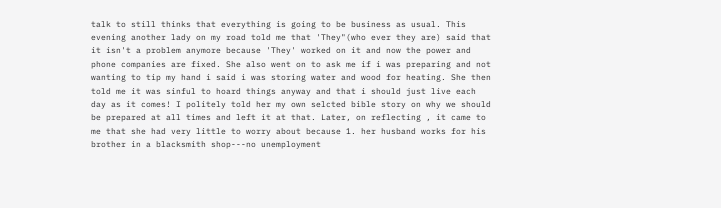talk to still thinks that everything is going to be business as usual. This evening another lady on my road told me that 'They"(who ever they are) said that it isn't a problem anymore because 'They' worked on it and now the power and phone companies are fixed. She also went on to ask me if i was preparing and not wanting to tip my hand i said i was storing water and wood for heating. She then told me it was sinful to hoard things anyway and that i should just live each day as it comes! I politely told her my own selcted bible story on why we should be prepared at all times and left it at that. Later, on reflecting , it came to me that she had very little to worry about because 1. her husband works for his brother in a blacksmith shop---no unemployment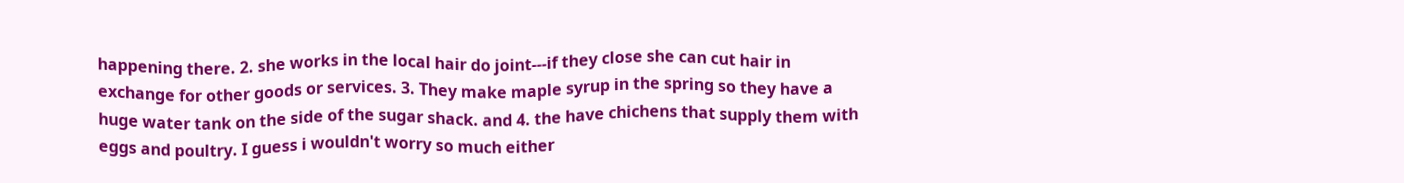happening there. 2. she works in the local hair do joint---if they close she can cut hair in exchange for other goods or services. 3. They make maple syrup in the spring so they have a huge water tank on the side of the sugar shack. and 4. the have chichens that supply them with eggs and poultry. I guess i wouldn't worry so much either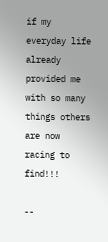if my everyday life already provided me with so many things others are now racing to find!!!

--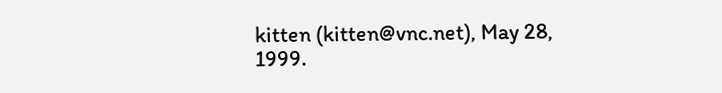kitten (kitten@vnc.net), May 28, 1999.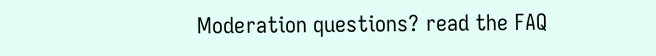Moderation questions? read the FAQ